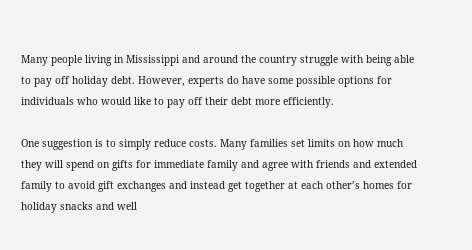Many people living in Mississippi and around the country struggle with being able to pay off holiday debt. However, experts do have some possible options for individuals who would like to pay off their debt more efficiently.

One suggestion is to simply reduce costs. Many families set limits on how much they will spend on gifts for immediate family and agree with friends and extended family to avoid gift exchanges and instead get together at each other’s homes for holiday snacks and well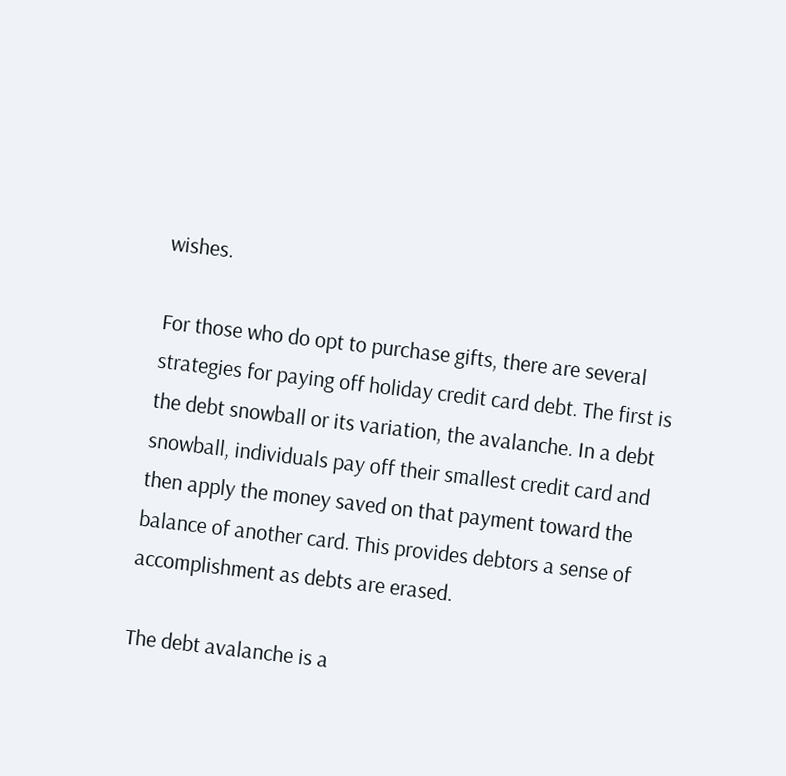wishes.

For those who do opt to purchase gifts, there are several strategies for paying off holiday credit card debt. The first is the debt snowball or its variation, the avalanche. In a debt snowball, individuals pay off their smallest credit card and then apply the money saved on that payment toward the balance of another card. This provides debtors a sense of accomplishment as debts are erased.

The debt avalanche is a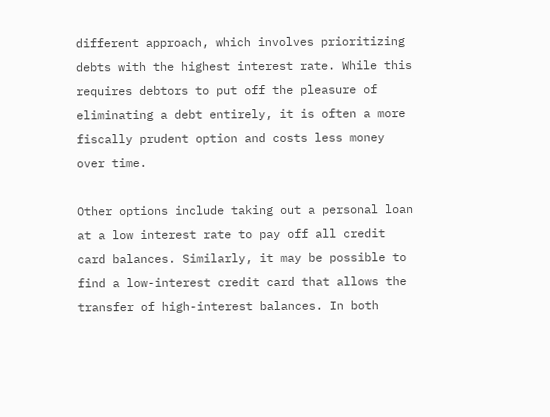different approach, which involves prioritizing debts with the highest interest rate. While this requires debtors to put off the pleasure of eliminating a debt entirely, it is often a more fiscally prudent option and costs less money over time.

Other options include taking out a personal loan at a low interest rate to pay off all credit card balances. Similarly, it may be possible to find a low-interest credit card that allows the transfer of high-interest balances. In both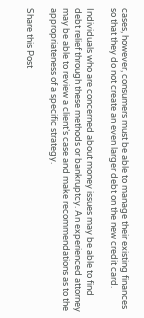cases, however, consumers must be able to manage their existing finances so that they do not create an even larger debt on the new credit card.

Individuals who are concerned about money issues may be able to find debt relief through these methods or bankruptcy. An experienced attorney may be able to review a client’s case and make recommendations as to the appropriateness of a specific strategy.

Share this Post